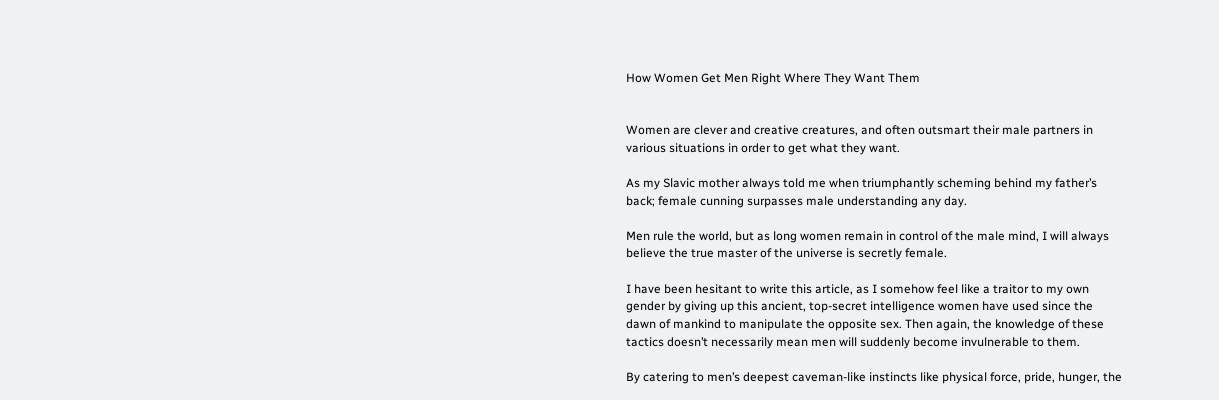How Women Get Men Right Where They Want Them


Women are clever and creative creatures, and often outsmart their male partners in various situations in order to get what they want.

As my Slavic mother always told me when triumphantly scheming behind my father’s back; female cunning surpasses male understanding any day.

Men rule the world, but as long women remain in control of the male mind, I will always believe the true master of the universe is secretly female.

I have been hesitant to write this article, as I somehow feel like a traitor to my own gender by giving up this ancient, top-secret intelligence women have used since the dawn of mankind to manipulate the opposite sex. Then again, the knowledge of these tactics doesn’t necessarily mean men will suddenly become invulnerable to them.

By catering to men’s deepest caveman-like instincts like physical force, pride, hunger, the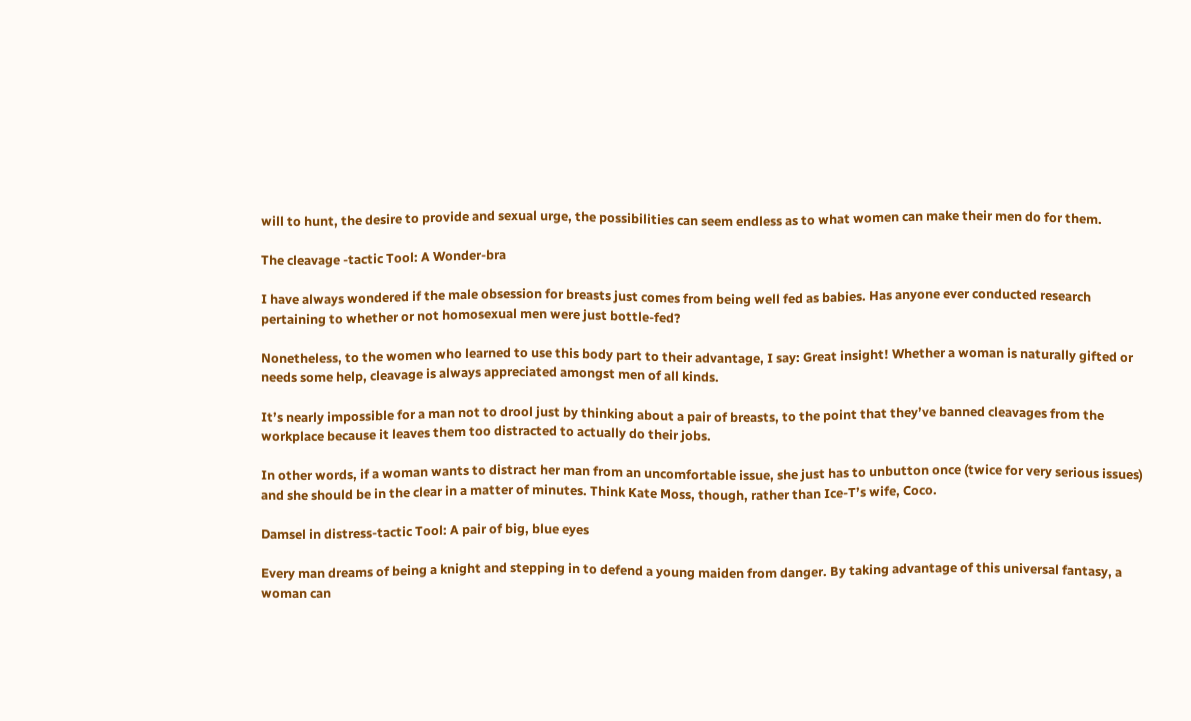will to hunt, the desire to provide and sexual urge, the possibilities can seem endless as to what women can make their men do for them.

The cleavage -tactic Tool: A Wonder-bra

I have always wondered if the male obsession for breasts just comes from being well fed as babies. Has anyone ever conducted research pertaining to whether or not homosexual men were just bottle-fed?

Nonetheless, to the women who learned to use this body part to their advantage, I say: Great insight! Whether a woman is naturally gifted or needs some help, cleavage is always appreciated amongst men of all kinds.

It’s nearly impossible for a man not to drool just by thinking about a pair of breasts, to the point that they’ve banned cleavages from the workplace because it leaves them too distracted to actually do their jobs.

In other words, if a woman wants to distract her man from an uncomfortable issue, she just has to unbutton once (twice for very serious issues) and she should be in the clear in a matter of minutes. Think Kate Moss, though, rather than Ice-T’s wife, Coco.

Damsel in distress-tactic Tool: A pair of big, blue eyes

Every man dreams of being a knight and stepping in to defend a young maiden from danger. By taking advantage of this universal fantasy, a woman can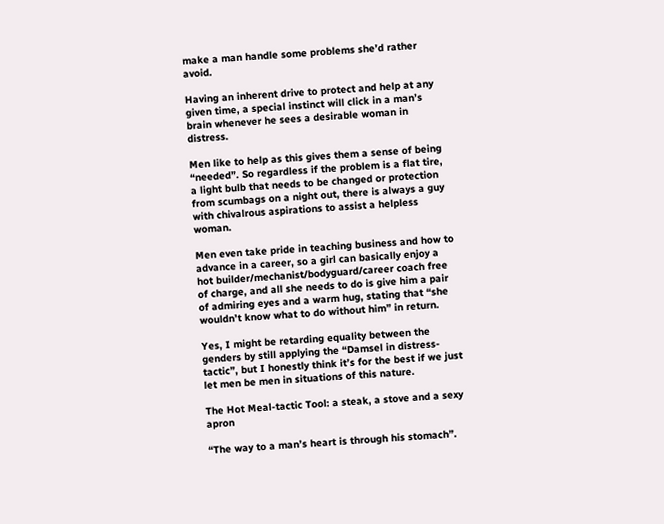make a man handle some problems she’d rather avoid.

Having an inherent drive to protect and help at any given time, a special instinct will click in a man’s brain whenever he sees a desirable woman in distress.

Men like to help as this gives them a sense of being “needed”. So regardless if the problem is a flat tire, a light bulb that needs to be changed or protection from scumbags on a night out, there is always a guy with chivalrous aspirations to assist a helpless woman.

Men even take pride in teaching business and how to advance in a career, so a girl can basically enjoy a hot builder/mechanist/bodyguard/career coach free of charge, and all she needs to do is give him a pair of admiring eyes and a warm hug, stating that “she wouldn’t know what to do without him” in return.

Yes, I might be retarding equality between the genders by still applying the “Damsel in distress-tactic”, but I honestly think it’s for the best if we just let men be men in situations of this nature.

The Hot Meal-tactic Tool: a steak, a stove and a sexy apron

“The way to a man’s heart is through his stomach”.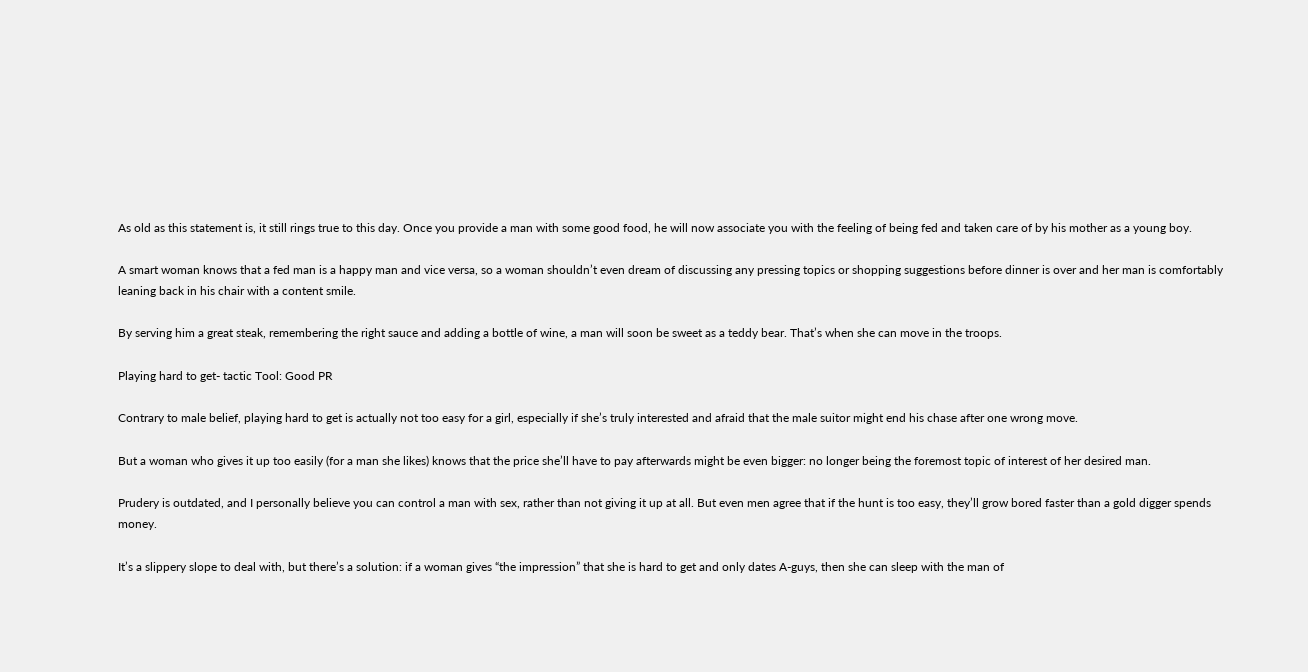As old as this statement is, it still rings true to this day. Once you provide a man with some good food, he will now associate you with the feeling of being fed and taken care of by his mother as a young boy.

A smart woman knows that a fed man is a happy man and vice versa, so a woman shouldn’t even dream of discussing any pressing topics or shopping suggestions before dinner is over and her man is comfortably leaning back in his chair with a content smile.

By serving him a great steak, remembering the right sauce and adding a bottle of wine, a man will soon be sweet as a teddy bear. That’s when she can move in the troops.

Playing hard to get- tactic Tool: Good PR

Contrary to male belief, playing hard to get is actually not too easy for a girl, especially if she’s truly interested and afraid that the male suitor might end his chase after one wrong move.

But a woman who gives it up too easily (for a man she likes) knows that the price she’ll have to pay afterwards might be even bigger: no longer being the foremost topic of interest of her desired man.

Prudery is outdated, and I personally believe you can control a man with sex, rather than not giving it up at all. But even men agree that if the hunt is too easy, they’ll grow bored faster than a gold digger spends money.

It’s a slippery slope to deal with, but there’s a solution: if a woman gives “the impression” that she is hard to get and only dates A-guys, then she can sleep with the man of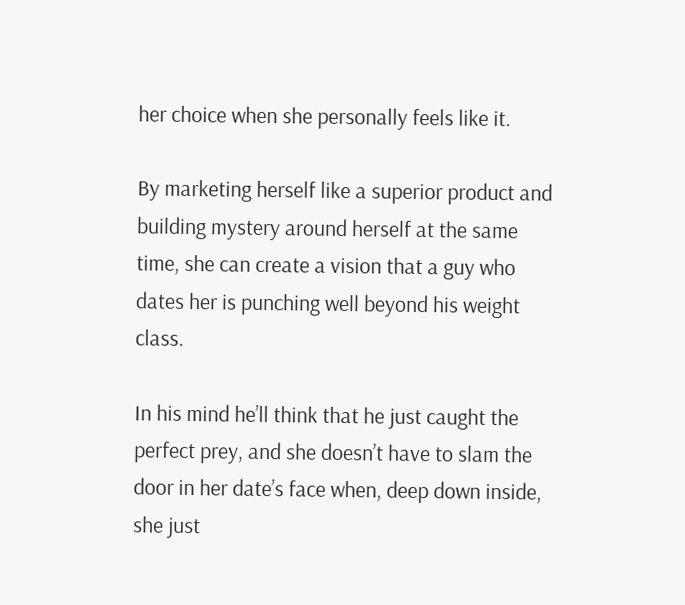her choice when she personally feels like it.

By marketing herself like a superior product and building mystery around herself at the same time, she can create a vision that a guy who dates her is punching well beyond his weight class.

In his mind he’ll think that he just caught the perfect prey, and she doesn’t have to slam the door in her date’s face when, deep down inside, she just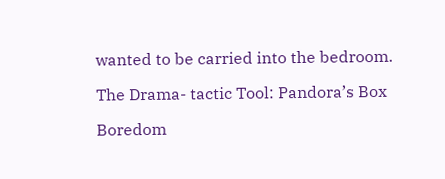wanted to be carried into the bedroom.

The Drama- tactic Tool: Pandora’s Box

Boredom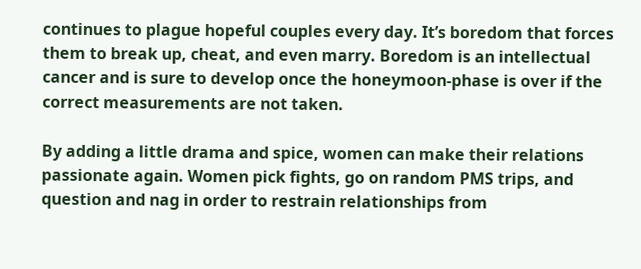continues to plague hopeful couples every day. It’s boredom that forces them to break up, cheat, and even marry. Boredom is an intellectual cancer and is sure to develop once the honeymoon-phase is over if the correct measurements are not taken.

By adding a little drama and spice, women can make their relations passionate again. Women pick fights, go on random PMS trips, and question and nag in order to restrain relationships from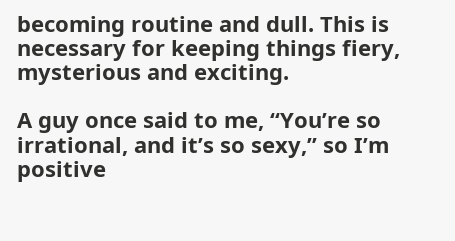becoming routine and dull. This is necessary for keeping things fiery, mysterious and exciting.

A guy once said to me, “You’re so irrational, and it’s so sexy,” so I’m positive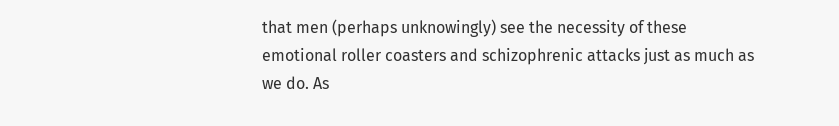that men (perhaps unknowingly) see the necessity of these emotional roller coasters and schizophrenic attacks just as much as we do. As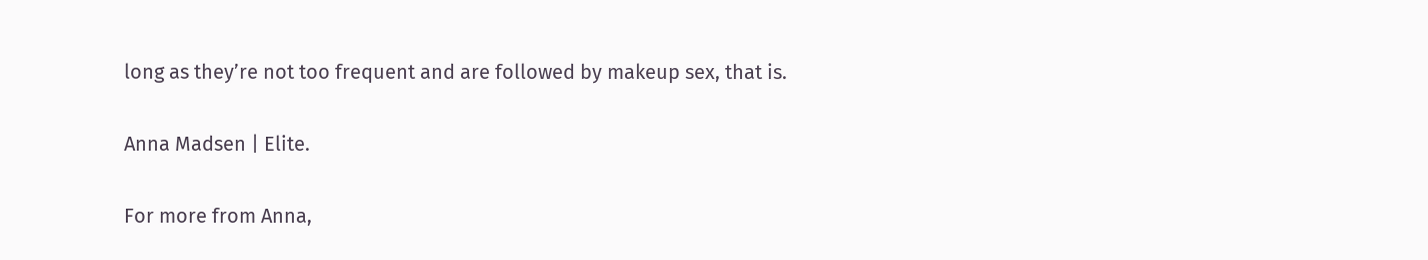long as they’re not too frequent and are followed by makeup sex, that is.

Anna Madsen | Elite.

For more from Anna,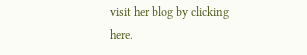visit her blog by clicking here.